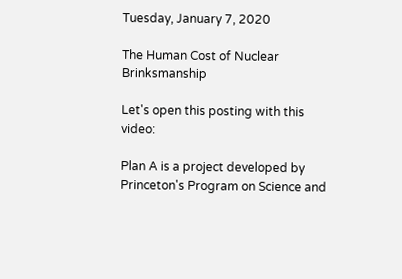Tuesday, January 7, 2020

The Human Cost of Nuclear Brinksmanship

Let's open this posting with this video:

Plan A is a project developed by Princeton's Program on Science and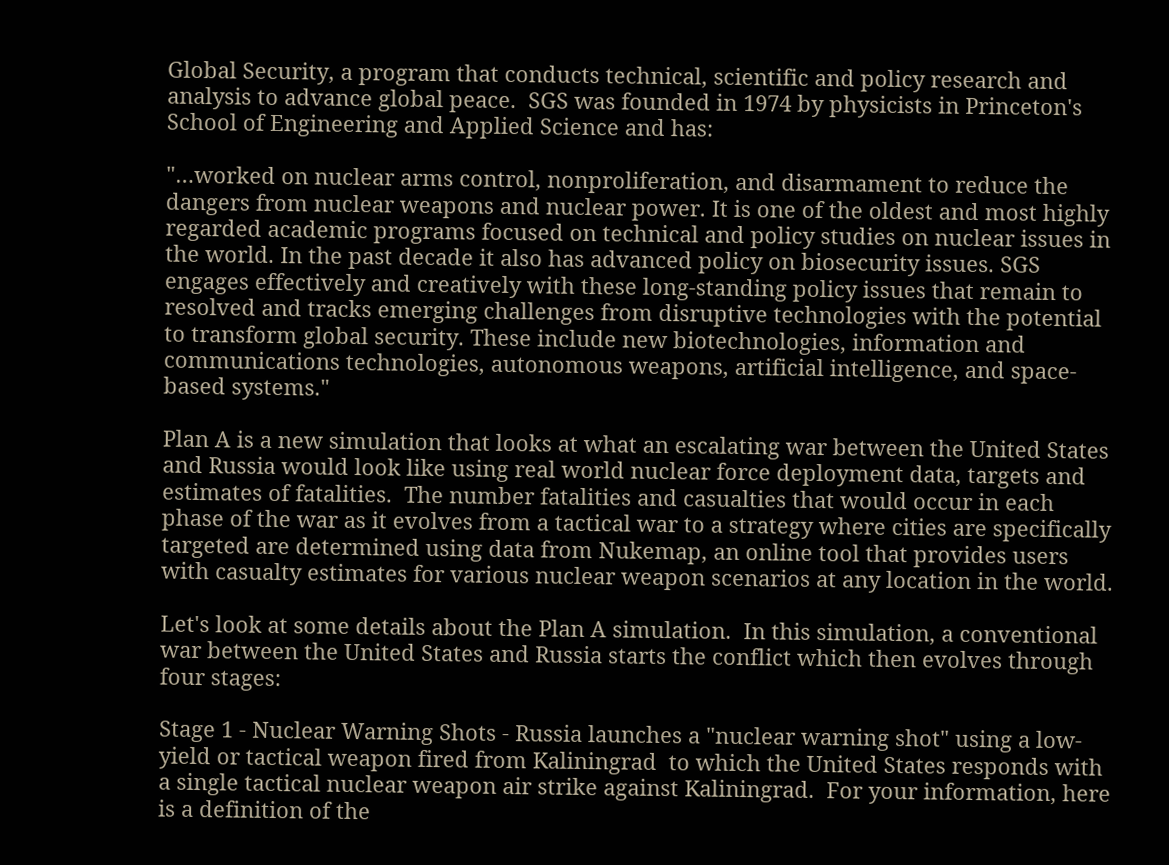Global Security, a program that conducts technical, scientific and policy research and analysis to advance global peace.  SGS was founded in 1974 by physicists in Princeton's School of Engineering and Applied Science and has:

"…worked on nuclear arms control, nonproliferation, and disarmament to reduce the dangers from nuclear weapons and nuclear power. It is one of the oldest and most highly regarded academic programs focused on technical and policy studies on nuclear issues in the world. In the past decade it also has advanced policy on biosecurity issues. SGS engages effectively and creatively with these long-standing policy issues that remain to resolved and tracks emerging challenges from disruptive technologies with the potential to transform global security. These include new biotechnologies, information and communications technologies, autonomous weapons, artificial intelligence, and space-based systems."

Plan A is a new simulation that looks at what an escalating war between the United States and Russia would look like using real world nuclear force deployment data, targets and estimates of fatalities.  The number fatalities and casualties that would occur in each phase of the war as it evolves from a tactical war to a strategy where cities are specifically targeted are determined using data from Nukemap, an online tool that provides users with casualty estimates for various nuclear weapon scenarios at any location in the world.

Let's look at some details about the Plan A simulation.  In this simulation, a conventional war between the United States and Russia starts the conflict which then evolves through four stages:

Stage 1 - Nuclear Warning Shots - Russia launches a "nuclear warning shot" using a low-yield or tactical weapon fired from Kaliningrad  to which the United States responds with a single tactical nuclear weapon air strike against Kaliningrad.  For your information, here is a definition of the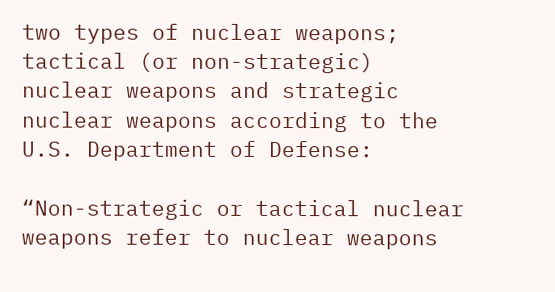two types of nuclear weapons; tactical (or non-strategic) nuclear weapons and strategic nuclear weapons according to the U.S. Department of Defense:

“Non-strategic or tactical nuclear weapons refer to nuclear weapons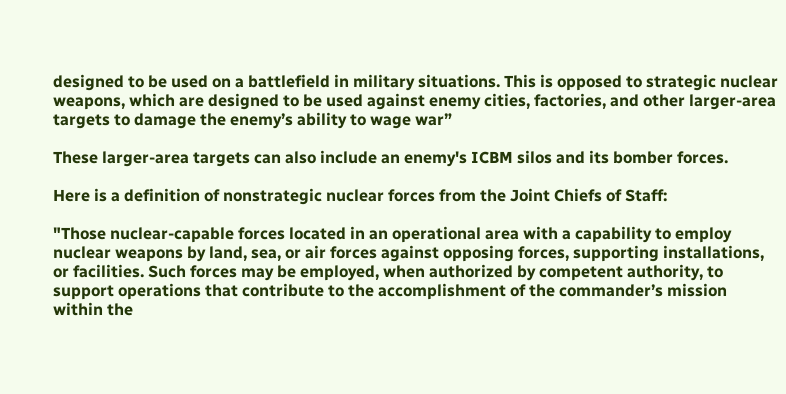designed to be used on a battlefield in military situations. This is opposed to strategic nuclear weapons, which are designed to be used against enemy cities, factories, and other larger-area targets to damage the enemy’s ability to wage war”

These larger-area targets can also include an enemy's ICBM silos and its bomber forces.

Here is a definition of nonstrategic nuclear forces from the Joint Chiefs of Staff:

"Those nuclear-capable forces located in an operational area with a capability to employ nuclear weapons by land, sea, or air forces against opposing forces, supporting installations, or facilities. Such forces may be employed, when authorized by competent authority, to support operations that contribute to the accomplishment of the commander’s mission within the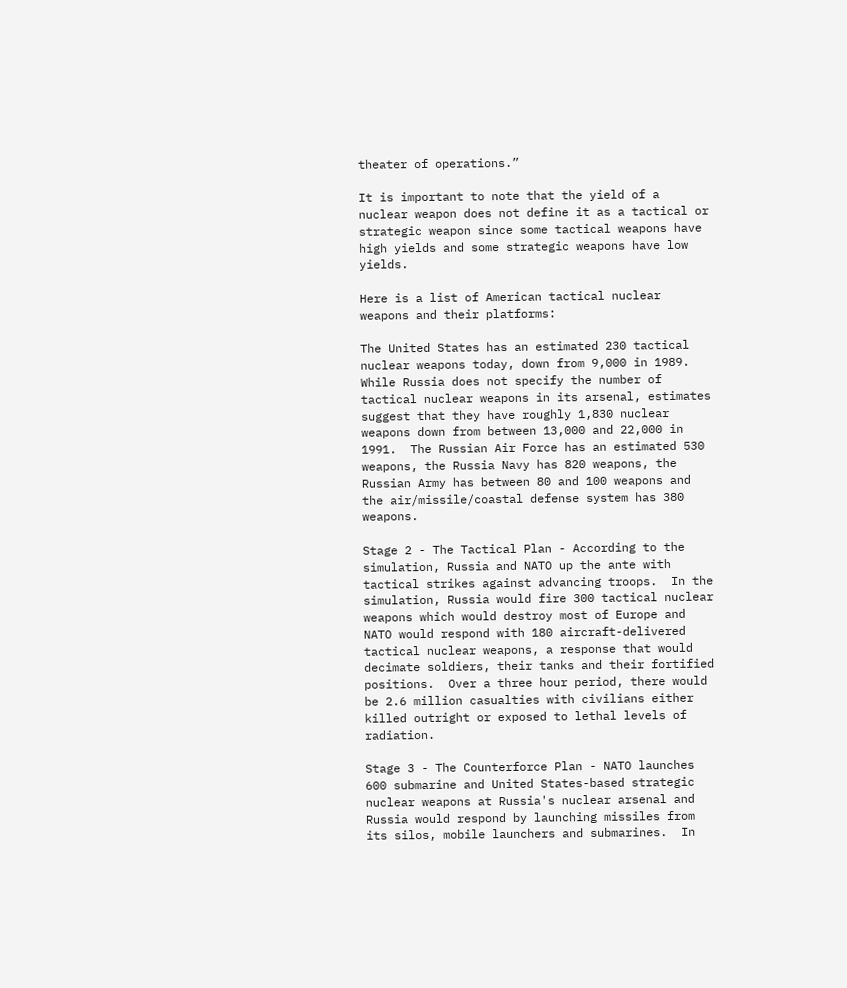theater of operations.”

It is important to note that the yield of a nuclear weapon does not define it as a tactical or strategic weapon since some tactical weapons have high yields and some strategic weapons have low yields.

Here is a list of American tactical nuclear weapons and their platforms:

The United States has an estimated 230 tactical nuclear weapons today, down from 9,000 in 1989.  While Russia does not specify the number of tactical nuclear weapons in its arsenal, estimates suggest that they have roughly 1,830 nuclear weapons down from between 13,000 and 22,000 in 1991.  The Russian Air Force has an estimated 530 weapons, the Russia Navy has 820 weapons, the Russian Army has between 80 and 100 weapons and the air/missile/coastal defense system has 380 weapons.

Stage 2 - The Tactical Plan - According to the simulation, Russia and NATO up the ante with tactical strikes against advancing troops.  In the simulation, Russia would fire 300 tactical nuclear weapons which would destroy most of Europe and NATO would respond with 180 aircraft-delivered tactical nuclear weapons, a response that would decimate soldiers, their tanks and their fortified positions.  Over a three hour period, there would be 2.6 million casualties with civilians either killed outright or exposed to lethal levels of radiation.

Stage 3 - The Counterforce Plan - NATO launches 600 submarine and United States-based strategic nuclear weapons at Russia's nuclear arsenal and Russia would respond by launching missiles from its silos, mobile launchers and submarines.  In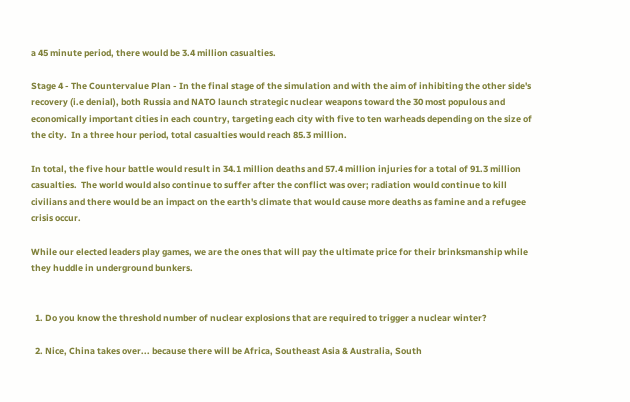a 45 minute period, there would be 3.4 million casualties.

Stage 4 - The Countervalue Plan - In the final stage of the simulation and with the aim of inhibiting the other side's recovery (i.e denial), both Russia and NATO launch strategic nuclear weapons toward the 30 most populous and economically important cities in each country, targeting each city with five to ten warheads depending on the size of the city.  In a three hour period, total casualties would reach 85.3 million.

In total, the five hour battle would result in 34.1 million deaths and 57.4 million injuries for a total of 91.3 million casualties.  The world would also continue to suffer after the conflict was over; radiation would continue to kill civilians and there would be an impact on the earth's climate that would cause more deaths as famine and a refugee crisis occur.

While our elected leaders play games, we are the ones that will pay the ultimate price for their brinksmanship while they huddle in underground bunkers.


  1. Do you know the threshold number of nuclear explosions that are required to trigger a nuclear winter?

  2. Nice, China takes over... because there will be Africa, Southeast Asia & Australia, South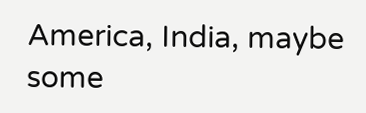America, India, maybe some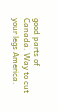good parts of Canada. Way to cut your legs America.